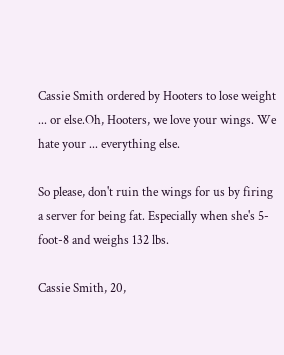Cassie Smith ordered by Hooters to lose weight ... or else.Oh, Hooters, we love your wings. We hate your ... everything else.

So please, don't ruin the wings for us by firing a server for being fat. Especially when she's 5-foot-8 and weighs 132 lbs.

Cassie Smith, 20,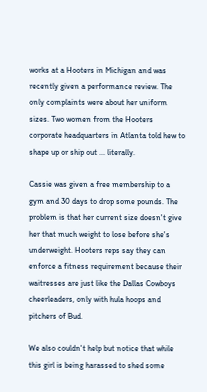works at a Hooters in Michigan and was recently given a performance review. The only complaints were about her uniform sizes. Two women from the Hooters corporate headquarters in Atlanta told hew to shape up or ship out ... literally.

Cassie was given a free membership to a gym and 30 days to drop some pounds. The problem is that her current size doesn't give her that much weight to lose before she's underweight. Hooters reps say they can enforce a fitness requirement because their waitresses are just like the Dallas Cowboys cheerleaders, only with hula hoops and pitchers of Bud.

We also couldn't help but notice that while this girl is being harassed to shed some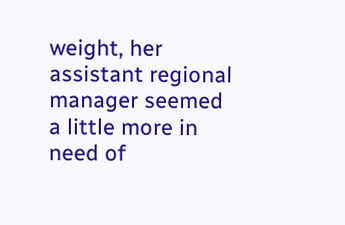weight, her assistant regional manager seemed a little more in need of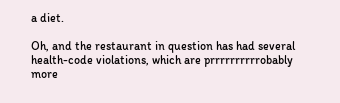a diet.

Oh, and the restaurant in question has had several health-code violations, which are prrrrrrrrrrobably more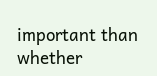important than whether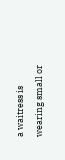a waitress is wearing small or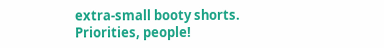extra-small booty shorts. Priorities, people!